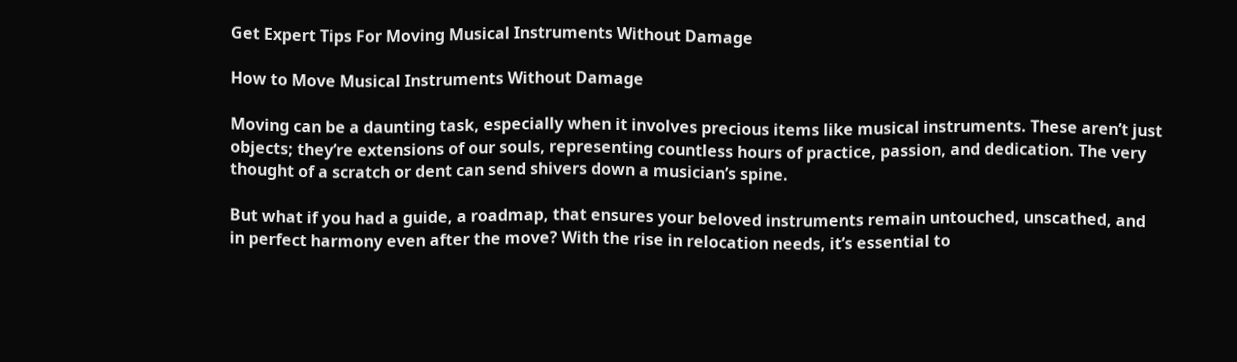Get Expert Tips For Moving Musical Instruments Without Damage

How to Move Musical Instruments Without Damage

Moving can be a daunting task, especially when it involves precious items like musical instruments. These aren’t just objects; they’re extensions of our souls, representing countless hours of practice, passion, and dedication. The very thought of a scratch or dent can send shivers down a musician’s spine.

But what if you had a guide, a roadmap, that ensures your beloved instruments remain untouched, unscathed, and in perfect harmony even after the move? With the rise in relocation needs, it’s essential to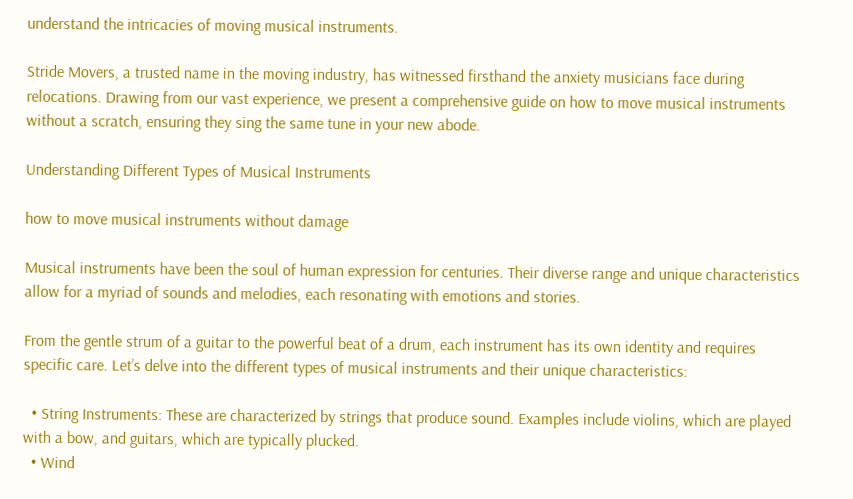understand the intricacies of moving musical instruments.

Stride Movers, a trusted name in the moving industry, has witnessed firsthand the anxiety musicians face during relocations. Drawing from our vast experience, we present a comprehensive guide on how to move musical instruments without a scratch, ensuring they sing the same tune in your new abode.

Understanding Different Types of Musical Instruments

how to move musical instruments without damage

Musical instruments have been the soul of human expression for centuries. Their diverse range and unique characteristics allow for a myriad of sounds and melodies, each resonating with emotions and stories.

From the gentle strum of a guitar to the powerful beat of a drum, each instrument has its own identity and requires specific care. Let’s delve into the different types of musical instruments and their unique characteristics:

  • String Instruments: These are characterized by strings that produce sound. Examples include violins, which are played with a bow, and guitars, which are typically plucked.
  • Wind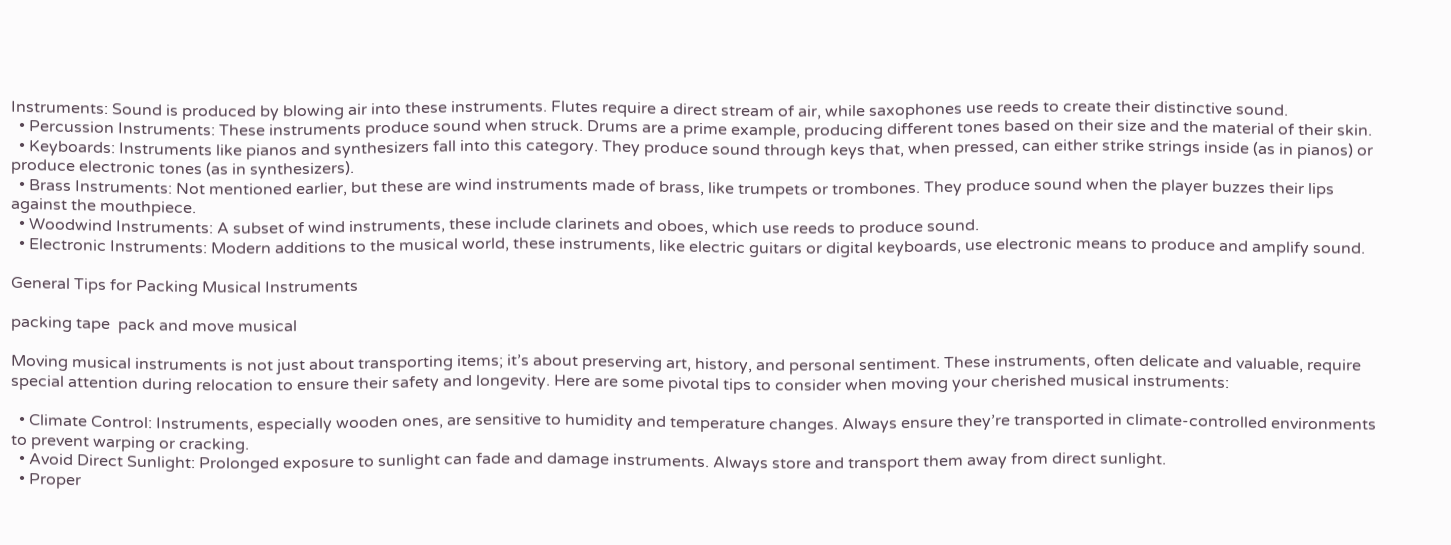Instruments: Sound is produced by blowing air into these instruments. Flutes require a direct stream of air, while saxophones use reeds to create their distinctive sound.
  • Percussion Instruments: These instruments produce sound when struck. Drums are a prime example, producing different tones based on their size and the material of their skin.
  • Keyboards: Instruments like pianos and synthesizers fall into this category. They produce sound through keys that, when pressed, can either strike strings inside (as in pianos) or produce electronic tones (as in synthesizers).
  • Brass Instruments: Not mentioned earlier, but these are wind instruments made of brass, like trumpets or trombones. They produce sound when the player buzzes their lips against the mouthpiece.
  • Woodwind Instruments: A subset of wind instruments, these include clarinets and oboes, which use reeds to produce sound.
  • Electronic Instruments: Modern additions to the musical world, these instruments, like electric guitars or digital keyboards, use electronic means to produce and amplify sound.

General Tips for Packing Musical Instruments

packing tape  pack and move musical

Moving musical instruments is not just about transporting items; it’s about preserving art, history, and personal sentiment. These instruments, often delicate and valuable, require special attention during relocation to ensure their safety and longevity. Here are some pivotal tips to consider when moving your cherished musical instruments:

  • Climate Control: Instruments, especially wooden ones, are sensitive to humidity and temperature changes. Always ensure they’re transported in climate-controlled environments to prevent warping or cracking.
  • Avoid Direct Sunlight: Prolonged exposure to sunlight can fade and damage instruments. Always store and transport them away from direct sunlight.
  • Proper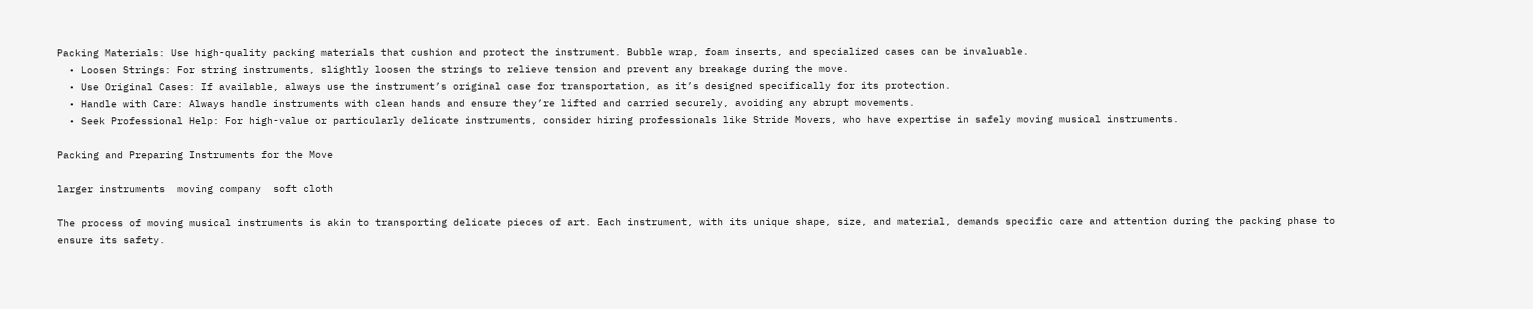Packing Materials: Use high-quality packing materials that cushion and protect the instrument. Bubble wrap, foam inserts, and specialized cases can be invaluable.
  • Loosen Strings: For string instruments, slightly loosen the strings to relieve tension and prevent any breakage during the move.
  • Use Original Cases: If available, always use the instrument’s original case for transportation, as it’s designed specifically for its protection.
  • Handle with Care: Always handle instruments with clean hands and ensure they’re lifted and carried securely, avoiding any abrupt movements.
  • Seek Professional Help: For high-value or particularly delicate instruments, consider hiring professionals like Stride Movers, who have expertise in safely moving musical instruments.

Packing and Preparing Instruments for the Move

larger instruments  moving company  soft cloth

The process of moving musical instruments is akin to transporting delicate pieces of art. Each instrument, with its unique shape, size, and material, demands specific care and attention during the packing phase to ensure its safety.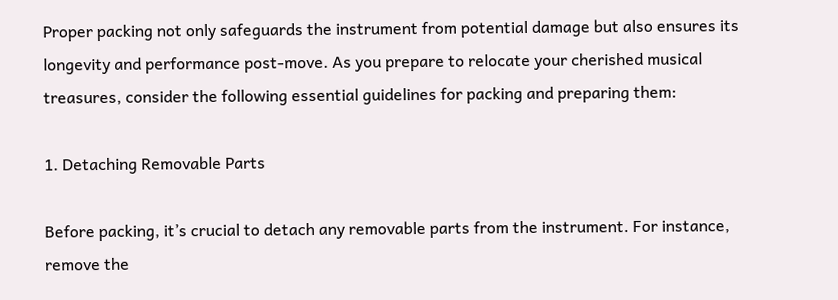Proper packing not only safeguards the instrument from potential damage but also ensures its longevity and performance post-move. As you prepare to relocate your cherished musical treasures, consider the following essential guidelines for packing and preparing them:

1. Detaching Removable Parts

Before packing, it’s crucial to detach any removable parts from the instrument. For instance, remove the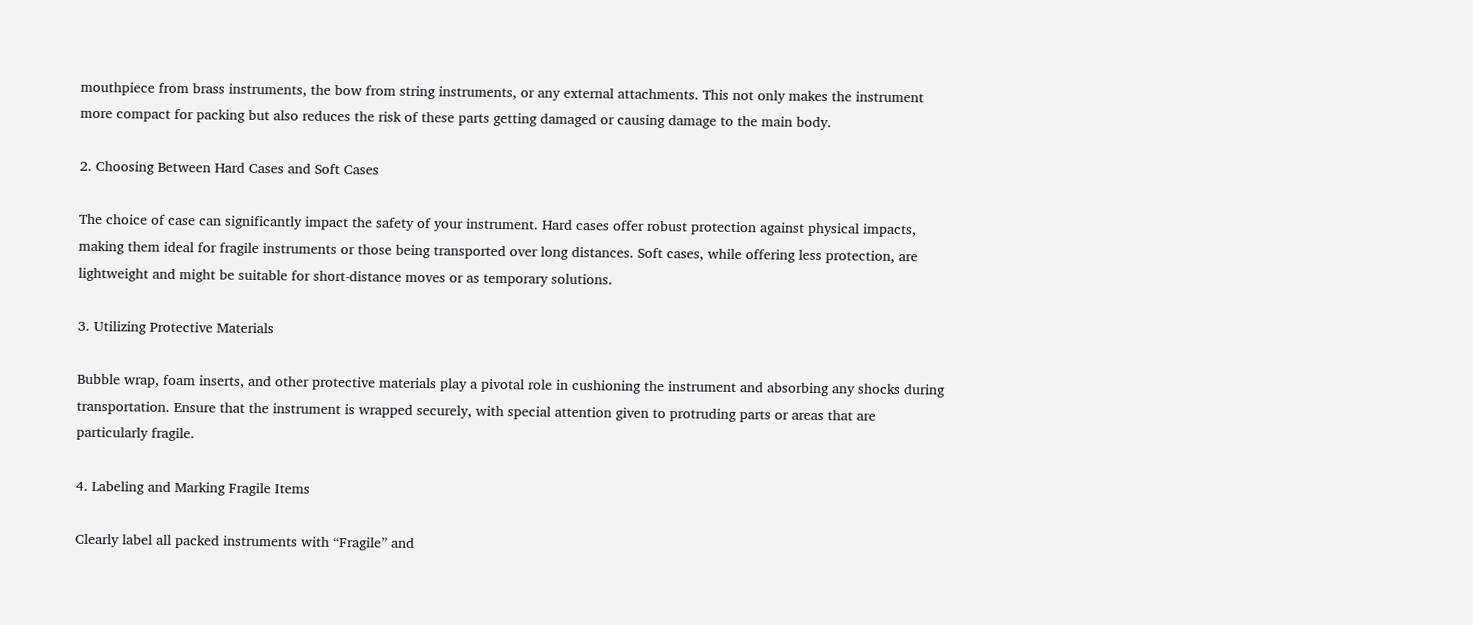mouthpiece from brass instruments, the bow from string instruments, or any external attachments. This not only makes the instrument more compact for packing but also reduces the risk of these parts getting damaged or causing damage to the main body.

2. Choosing Between Hard Cases and Soft Cases

The choice of case can significantly impact the safety of your instrument. Hard cases offer robust protection against physical impacts, making them ideal for fragile instruments or those being transported over long distances. Soft cases, while offering less protection, are lightweight and might be suitable for short-distance moves or as temporary solutions.

3. Utilizing Protective Materials

Bubble wrap, foam inserts, and other protective materials play a pivotal role in cushioning the instrument and absorbing any shocks during transportation. Ensure that the instrument is wrapped securely, with special attention given to protruding parts or areas that are particularly fragile.

4. Labeling and Marking Fragile Items

Clearly label all packed instruments with “Fragile” and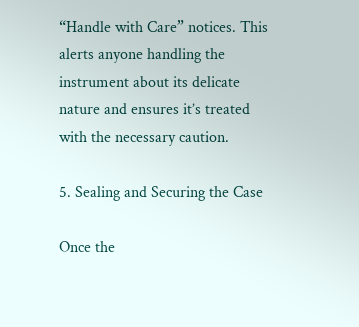“Handle with Care” notices. This alerts anyone handling the instrument about its delicate nature and ensures it’s treated with the necessary caution.

5. Sealing and Securing the Case

Once the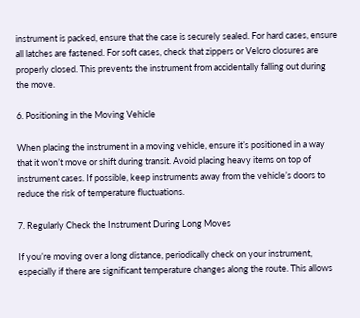instrument is packed, ensure that the case is securely sealed. For hard cases, ensure all latches are fastened. For soft cases, check that zippers or Velcro closures are properly closed. This prevents the instrument from accidentally falling out during the move.

6. Positioning in the Moving Vehicle

When placing the instrument in a moving vehicle, ensure it’s positioned in a way that it won’t move or shift during transit. Avoid placing heavy items on top of instrument cases. If possible, keep instruments away from the vehicle’s doors to reduce the risk of temperature fluctuations.

7. Regularly Check the Instrument During Long Moves

If you’re moving over a long distance, periodically check on your instrument, especially if there are significant temperature changes along the route. This allows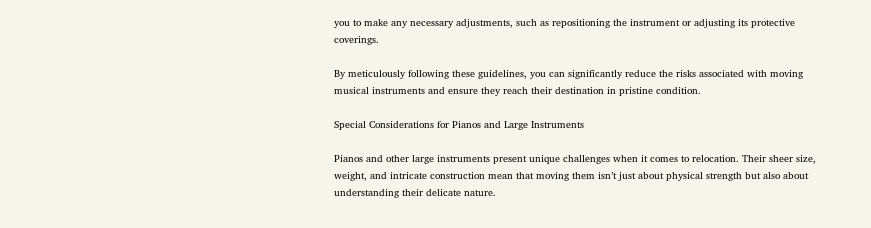you to make any necessary adjustments, such as repositioning the instrument or adjusting its protective coverings.

By meticulously following these guidelines, you can significantly reduce the risks associated with moving musical instruments and ensure they reach their destination in pristine condition.

Special Considerations for Pianos and Large Instruments

Pianos and other large instruments present unique challenges when it comes to relocation. Their sheer size, weight, and intricate construction mean that moving them isn’t just about physical strength but also about understanding their delicate nature.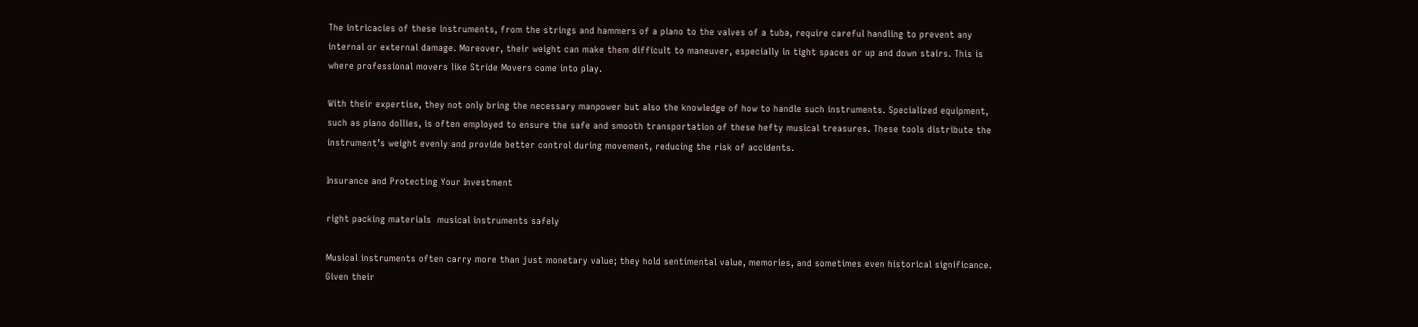The intricacies of these instruments, from the strings and hammers of a piano to the valves of a tuba, require careful handling to prevent any internal or external damage. Moreover, their weight can make them difficult to maneuver, especially in tight spaces or up and down stairs. This is where professional movers like Stride Movers come into play.

With their expertise, they not only bring the necessary manpower but also the knowledge of how to handle such instruments. Specialized equipment, such as piano dollies, is often employed to ensure the safe and smooth transportation of these hefty musical treasures. These tools distribute the instrument’s weight evenly and provide better control during movement, reducing the risk of accidents.

Insurance and Protecting Your Investment

right packing materials  musical instruments safely

Musical instruments often carry more than just monetary value; they hold sentimental value, memories, and sometimes even historical significance. Given their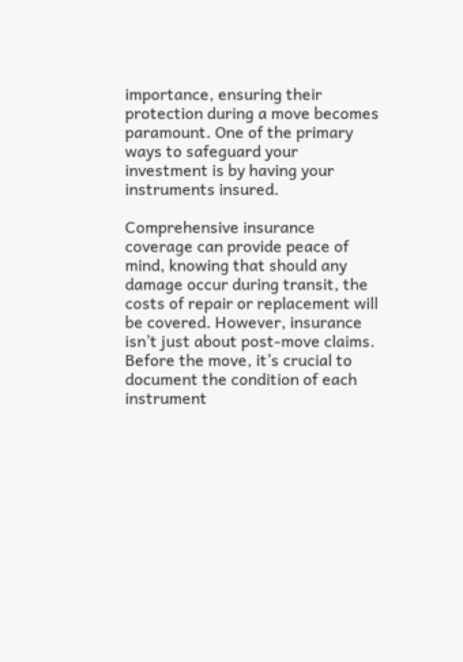importance, ensuring their protection during a move becomes paramount. One of the primary ways to safeguard your investment is by having your instruments insured.

Comprehensive insurance coverage can provide peace of mind, knowing that should any damage occur during transit, the costs of repair or replacement will be covered. However, insurance isn’t just about post-move claims. Before the move, it’s crucial to document the condition of each instrument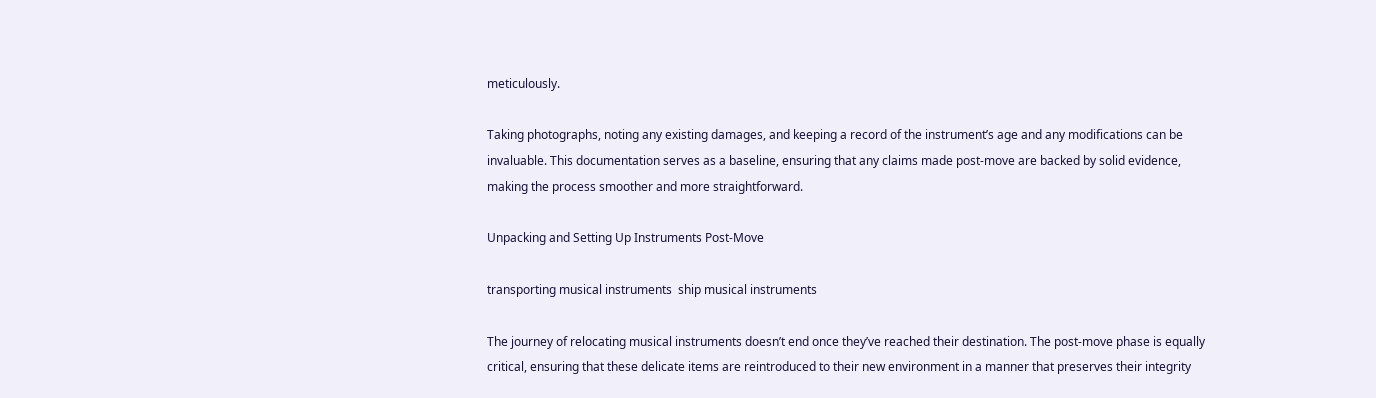meticulously.

Taking photographs, noting any existing damages, and keeping a record of the instrument’s age and any modifications can be invaluable. This documentation serves as a baseline, ensuring that any claims made post-move are backed by solid evidence, making the process smoother and more straightforward.

Unpacking and Setting Up Instruments Post-Move

transporting musical instruments  ship musical instruments

The journey of relocating musical instruments doesn’t end once they’ve reached their destination. The post-move phase is equally critical, ensuring that these delicate items are reintroduced to their new environment in a manner that preserves their integrity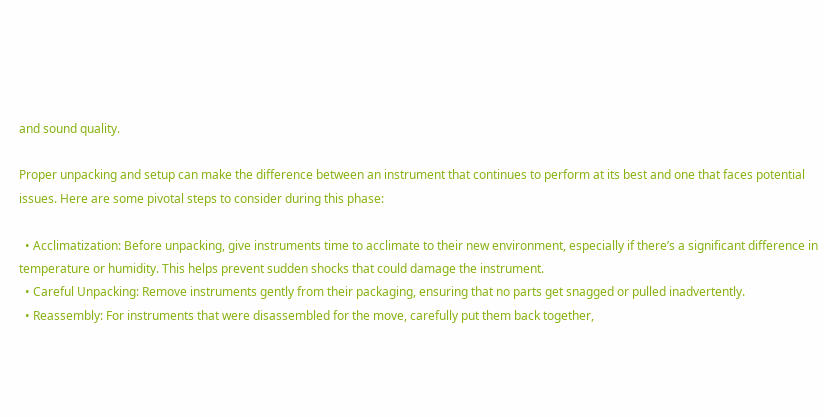and sound quality.

Proper unpacking and setup can make the difference between an instrument that continues to perform at its best and one that faces potential issues. Here are some pivotal steps to consider during this phase:

  • Acclimatization: Before unpacking, give instruments time to acclimate to their new environment, especially if there’s a significant difference in temperature or humidity. This helps prevent sudden shocks that could damage the instrument.
  • Careful Unpacking: Remove instruments gently from their packaging, ensuring that no parts get snagged or pulled inadvertently.
  • Reassembly: For instruments that were disassembled for the move, carefully put them back together,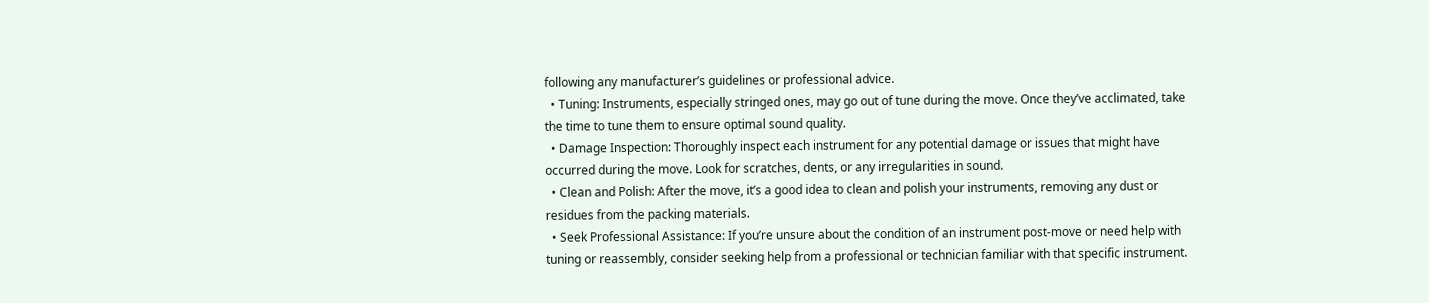following any manufacturer’s guidelines or professional advice.
  • Tuning: Instruments, especially stringed ones, may go out of tune during the move. Once they’ve acclimated, take the time to tune them to ensure optimal sound quality.
  • Damage Inspection: Thoroughly inspect each instrument for any potential damage or issues that might have occurred during the move. Look for scratches, dents, or any irregularities in sound.
  • Clean and Polish: After the move, it’s a good idea to clean and polish your instruments, removing any dust or residues from the packing materials.
  • Seek Professional Assistance: If you’re unsure about the condition of an instrument post-move or need help with tuning or reassembly, consider seeking help from a professional or technician familiar with that specific instrument.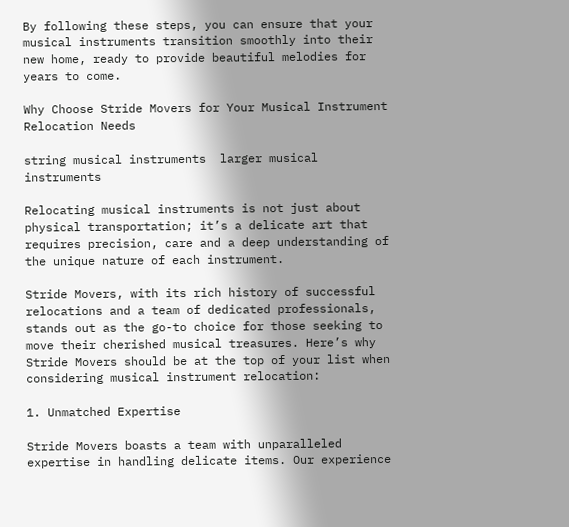By following these steps, you can ensure that your musical instruments transition smoothly into their new home, ready to provide beautiful melodies for years to come.

Why Choose Stride Movers for Your Musical Instrument Relocation Needs

string musical instruments  larger musical instruments

Relocating musical instruments is not just about physical transportation; it’s a delicate art that requires precision, care and a deep understanding of the unique nature of each instrument.

Stride Movers, with its rich history of successful relocations and a team of dedicated professionals, stands out as the go-to choice for those seeking to move their cherished musical treasures. Here’s why Stride Movers should be at the top of your list when considering musical instrument relocation:

1. Unmatched Expertise

Stride Movers boasts a team with unparalleled expertise in handling delicate items. Our experience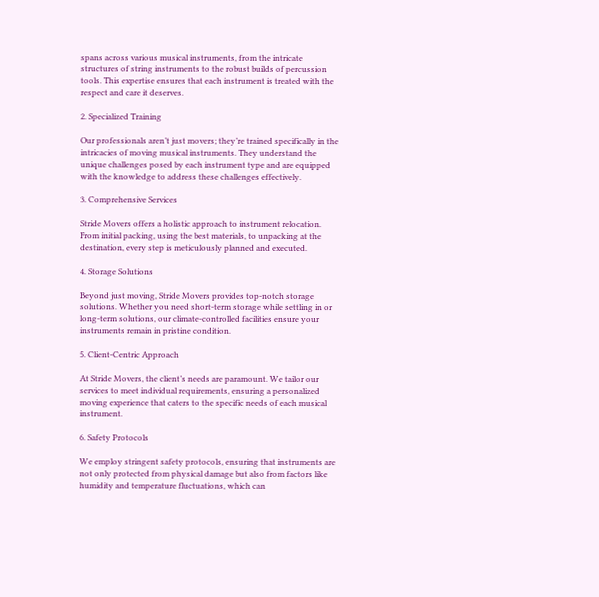spans across various musical instruments, from the intricate structures of string instruments to the robust builds of percussion tools. This expertise ensures that each instrument is treated with the respect and care it deserves.

2. Specialized Training

Our professionals aren’t just movers; they’re trained specifically in the intricacies of moving musical instruments. They understand the unique challenges posed by each instrument type and are equipped with the knowledge to address these challenges effectively.

3. Comprehensive Services

Stride Movers offers a holistic approach to instrument relocation. From initial packing, using the best materials, to unpacking at the destination, every step is meticulously planned and executed.

4. Storage Solutions

Beyond just moving, Stride Movers provides top-notch storage solutions. Whether you need short-term storage while settling in or long-term solutions, our climate-controlled facilities ensure your instruments remain in pristine condition.

5. Client-Centric Approach

At Stride Movers, the client’s needs are paramount. We tailor our services to meet individual requirements, ensuring a personalized moving experience that caters to the specific needs of each musical instrument.

6. Safety Protocols

We employ stringent safety protocols, ensuring that instruments are not only protected from physical damage but also from factors like humidity and temperature fluctuations, which can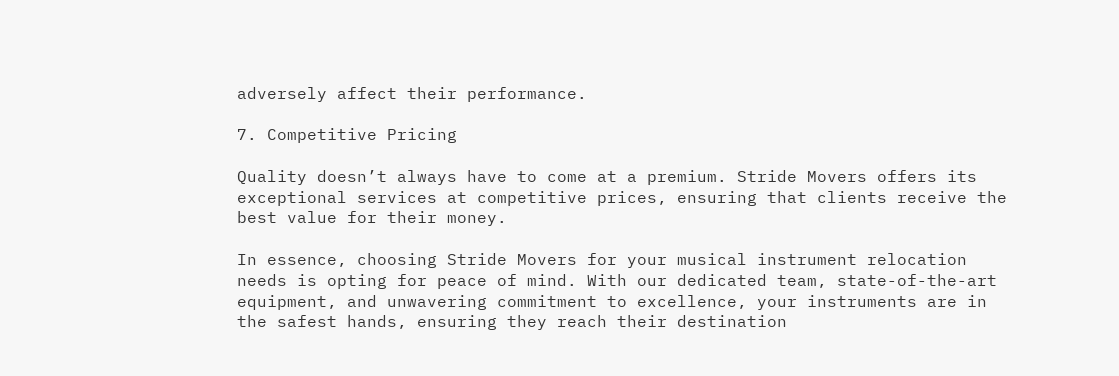adversely affect their performance.

7. Competitive Pricing

Quality doesn’t always have to come at a premium. Stride Movers offers its exceptional services at competitive prices, ensuring that clients receive the best value for their money.

In essence, choosing Stride Movers for your musical instrument relocation needs is opting for peace of mind. With our dedicated team, state-of-the-art equipment, and unwavering commitment to excellence, your instruments are in the safest hands, ensuring they reach their destination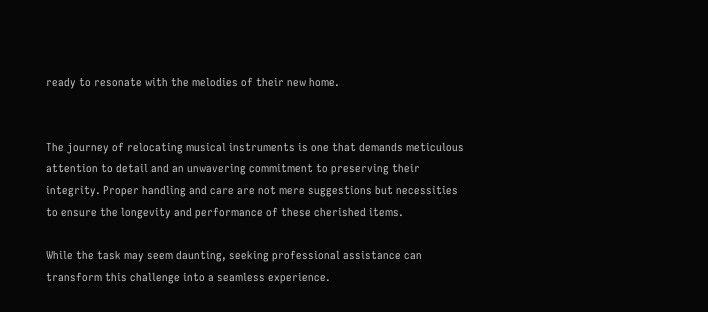ready to resonate with the melodies of their new home.


The journey of relocating musical instruments is one that demands meticulous attention to detail and an unwavering commitment to preserving their integrity. Proper handling and care are not mere suggestions but necessities to ensure the longevity and performance of these cherished items.

While the task may seem daunting, seeking professional assistance can transform this challenge into a seamless experience.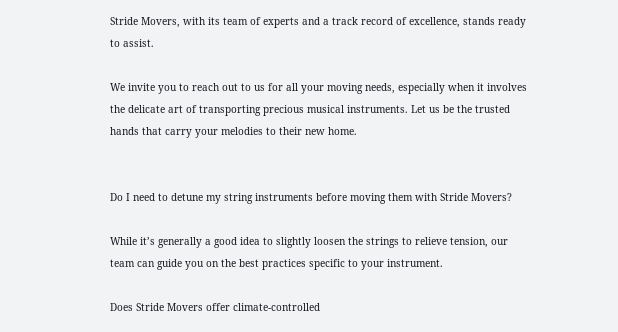Stride Movers, with its team of experts and a track record of excellence, stands ready to assist.

We invite you to reach out to us for all your moving needs, especially when it involves the delicate art of transporting precious musical instruments. Let us be the trusted hands that carry your melodies to their new home.


Do I need to detune my string instruments before moving them with Stride Movers?

While it’s generally a good idea to slightly loosen the strings to relieve tension, our team can guide you on the best practices specific to your instrument.

Does Stride Movers offer climate-controlled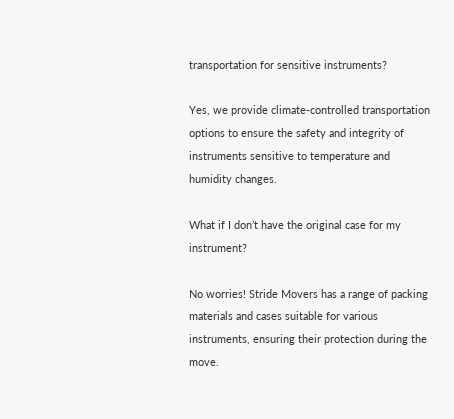transportation for sensitive instruments?

Yes, we provide climate-controlled transportation options to ensure the safety and integrity of instruments sensitive to temperature and humidity changes.

What if I don’t have the original case for my instrument?

No worries! Stride Movers has a range of packing materials and cases suitable for various instruments, ensuring their protection during the move.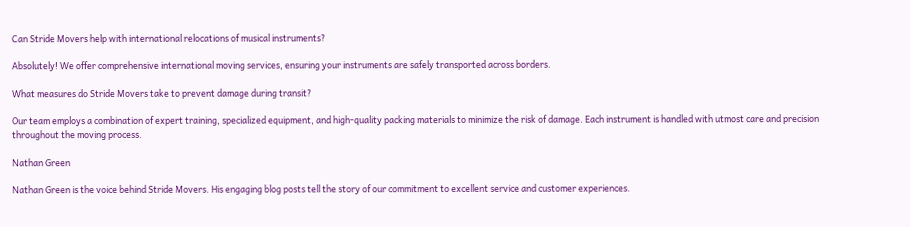Can Stride Movers help with international relocations of musical instruments?

Absolutely! We offer comprehensive international moving services, ensuring your instruments are safely transported across borders.

What measures do Stride Movers take to prevent damage during transit?

Our team employs a combination of expert training, specialized equipment, and high-quality packing materials to minimize the risk of damage. Each instrument is handled with utmost care and precision throughout the moving process.

Nathan Green

Nathan Green is the voice behind Stride Movers. His engaging blog posts tell the story of our commitment to excellent service and customer experiences.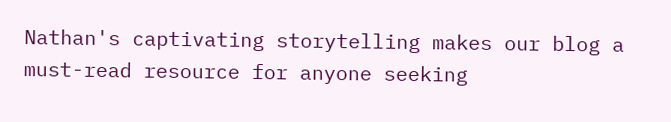Nathan's captivating storytelling makes our blog a must-read resource for anyone seeking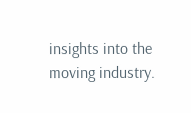insights into the moving industry.